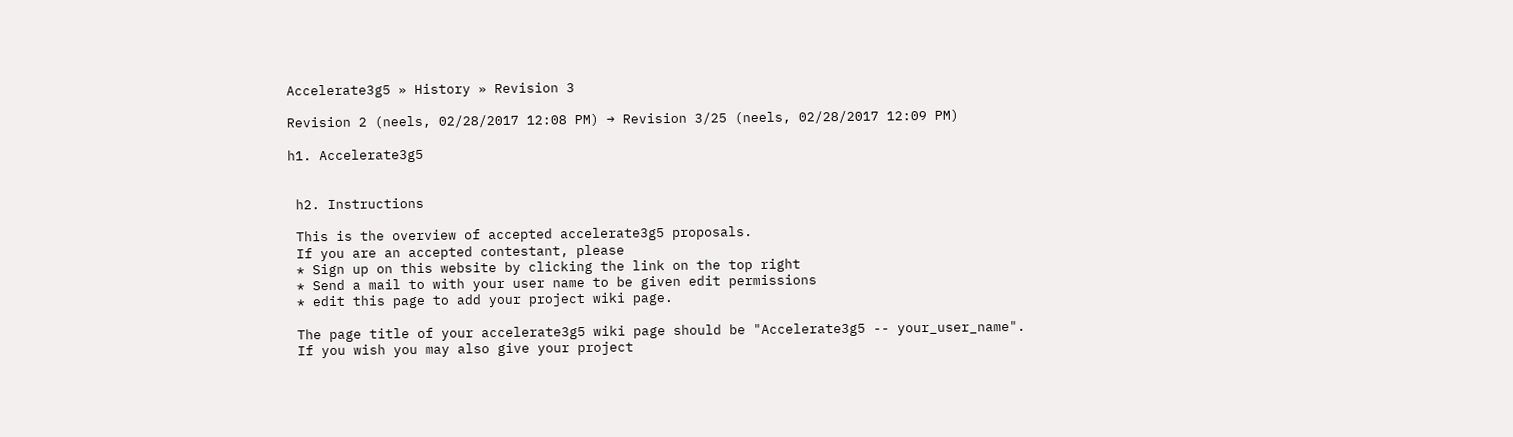Accelerate3g5 » History » Revision 3

Revision 2 (neels, 02/28/2017 12:08 PM) → Revision 3/25 (neels, 02/28/2017 12:09 PM)

h1. Accelerate3g5


 h2. Instructions

 This is the overview of accepted accelerate3g5 proposals.
 If you are an accepted contestant, please
 * Sign up on this website by clicking the link on the top right
 * Send a mail to with your user name to be given edit permissions
 * edit this page to add your project wiki page.

 The page title of your accelerate3g5 wiki page should be "Accelerate3g5 -- your_user_name".
 If you wish you may also give your project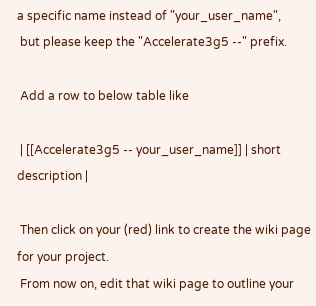a specific name instead of "your_user_name",
 but please keep the "Accelerate3g5 --" prefix.

 Add a row to below table like

 | [[Accelerate3g5 -- your_user_name]] | short description |

 Then click on your (red) link to create the wiki page for your project.
 From now on, edit that wiki page to outline your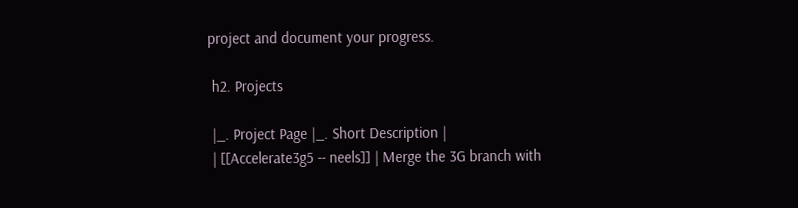project and document your progress.

 h2. Projects

 |_. Project Page |_. Short Description |
 | [[Accelerate3g5 -- neels]] | Merge the 3G branch with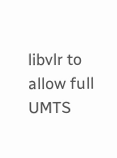libvlr to allow full UMTS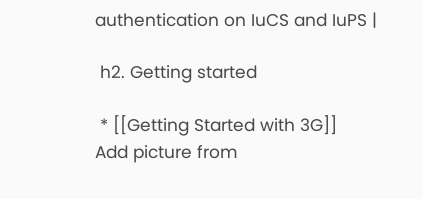authentication on IuCS and IuPS |

 h2. Getting started

 * [[Getting Started with 3G]]
Add picture from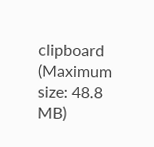clipboard (Maximum size: 48.8 MB)